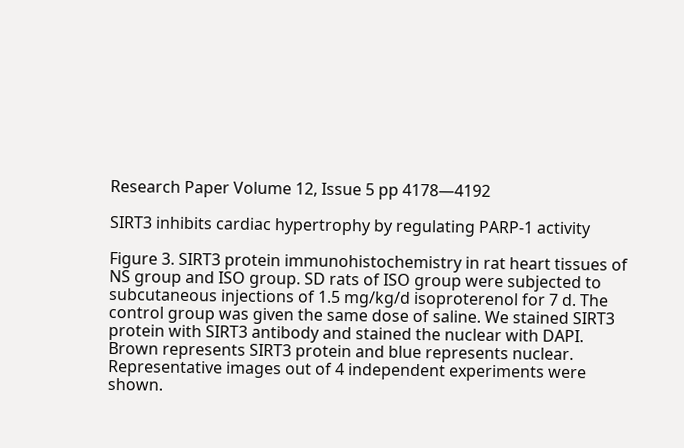Research Paper Volume 12, Issue 5 pp 4178—4192

SIRT3 inhibits cardiac hypertrophy by regulating PARP-1 activity

Figure 3. SIRT3 protein immunohistochemistry in rat heart tissues of NS group and ISO group. SD rats of ISO group were subjected to subcutaneous injections of 1.5 mg/kg/d isoproterenol for 7 d. The control group was given the same dose of saline. We stained SIRT3 protein with SIRT3 antibody and stained the nuclear with DAPI. Brown represents SIRT3 protein and blue represents nuclear. Representative images out of 4 independent experiments were shown.